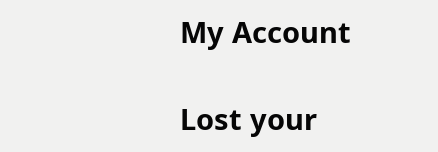My Account

Lost your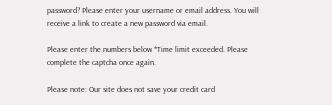password? Please enter your username or email address. You will receive a link to create a new password via email.

Please enter the numbers below *Time limit exceeded. Please complete the captcha once again.

Please note: Our site does not save your credit card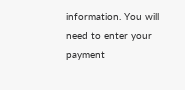information. You will need to enter your payment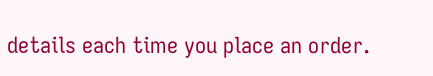details each time you place an order.